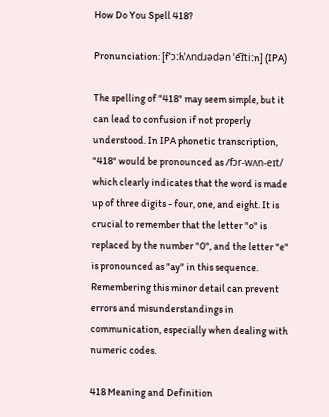How Do You Spell 418?

Pronunciation: [fˈɔːhˈʌndɹədən ˈe͡ɪtiːn] (IPA)

The spelling of "418" may seem simple, but it can lead to confusion if not properly understood. In IPA phonetic transcription, "418" would be pronounced as /fɔr-wʌn-eɪt/ which clearly indicates that the word is made up of three digits - four, one, and eight. It is crucial to remember that the letter "o" is replaced by the number "0", and the letter "e" is pronounced as "ay" in this sequence. Remembering this minor detail can prevent errors and misunderstandings in communication, especially when dealing with numeric codes.

418 Meaning and Definition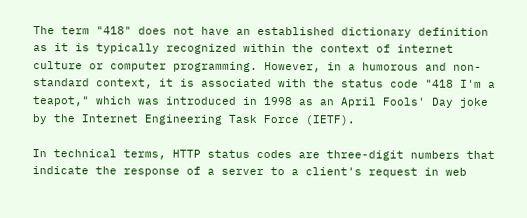The term "418" does not have an established dictionary definition as it is typically recognized within the context of internet culture or computer programming. However, in a humorous and non-standard context, it is associated with the status code "418 I'm a teapot," which was introduced in 1998 as an April Fools' Day joke by the Internet Engineering Task Force (IETF).

In technical terms, HTTP status codes are three-digit numbers that indicate the response of a server to a client's request in web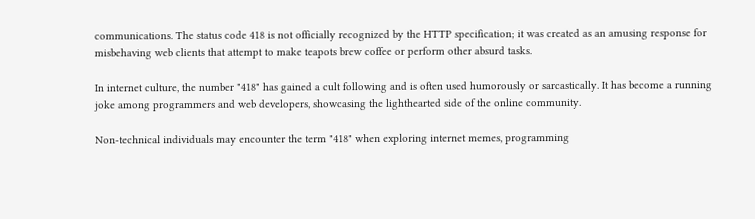communications. The status code 418 is not officially recognized by the HTTP specification; it was created as an amusing response for misbehaving web clients that attempt to make teapots brew coffee or perform other absurd tasks.

In internet culture, the number "418" has gained a cult following and is often used humorously or sarcastically. It has become a running joke among programmers and web developers, showcasing the lighthearted side of the online community.

Non-technical individuals may encounter the term "418" when exploring internet memes, programming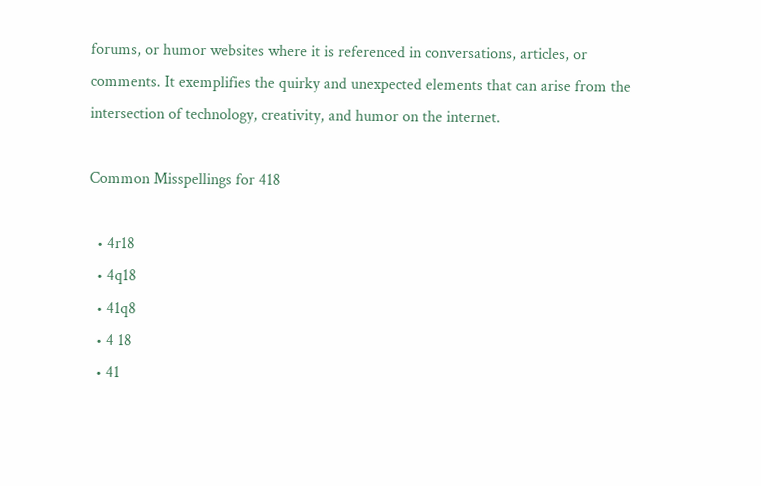forums, or humor websites where it is referenced in conversations, articles, or comments. It exemplifies the quirky and unexpected elements that can arise from the intersection of technology, creativity, and humor on the internet.

Common Misspellings for 418

  • 4r18
  • 4q18
  • 41q8
  • 4 18
  • 41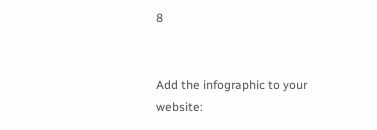8


Add the infographic to your website: